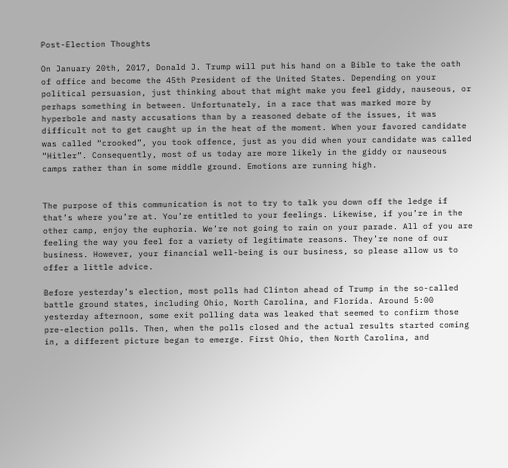Post-Election Thoughts

On January 20th, 2017, Donald J. Trump will put his hand on a Bible to take the oath of office and become the 45th President of the United States. Depending on your political persuasion, just thinking about that might make you feel giddy, nauseous, or perhaps something in between. Unfortunately, in a race that was marked more by hyperbole and nasty accusations than by a reasoned debate of the issues, it was difficult not to get caught up in the heat of the moment. When your favored candidate was called “crooked”, you took offence, just as you did when your candidate was called “Hitler”. Consequently, most of us today are more likely in the giddy or nauseous camps rather than in some middle ground. Emotions are running high.


The purpose of this communication is not to try to talk you down off the ledge if that’s where you’re at. You’re entitled to your feelings. Likewise, if you’re in the other camp, enjoy the euphoria. We’re not going to rain on your parade. All of you are feeling the way you feel for a variety of legitimate reasons. They’re none of our business. However, your financial well-being is our business, so please allow us to offer a little advice.

Before yesterday’s election, most polls had Clinton ahead of Trump in the so-called battle ground states, including Ohio, North Carolina, and Florida. Around 5:00 yesterday afternoon, some exit polling data was leaked that seemed to confirm those pre-election polls. Then, when the polls closed and the actual results started coming in, a different picture began to emerge. First Ohio, then North Carolina, and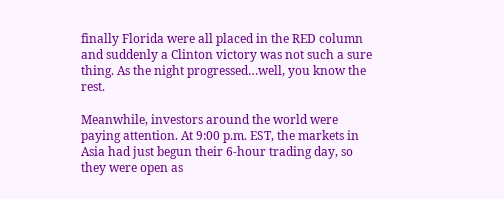finally Florida were all placed in the RED column and suddenly a Clinton victory was not such a sure thing. As the night progressed…well, you know the rest.

Meanwhile, investors around the world were paying attention. At 9:00 p.m. EST, the markets in Asia had just begun their 6-hour trading day, so they were open as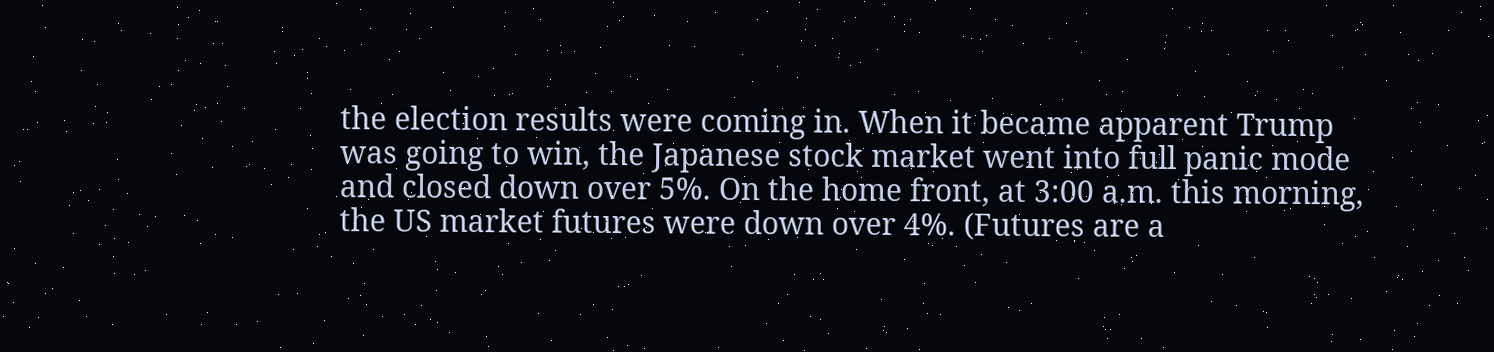the election results were coming in. When it became apparent Trump was going to win, the Japanese stock market went into full panic mode and closed down over 5%. On the home front, at 3:00 a.m. this morning, the US market futures were down over 4%. (Futures are a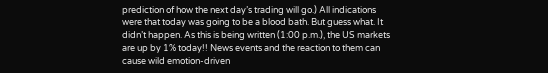prediction of how the next day’s trading will go.) All indications were that today was going to be a blood bath. But guess what. It didn’t happen. As this is being written (1:00 p.m.), the US markets are up by 1% today!! News events and the reaction to them can cause wild emotion-driven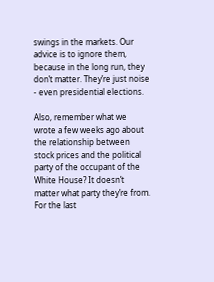swings in the markets. Our advice is to ignore them, because in the long run, they don’t matter. They’re just noise - even presidential elections.

Also, remember what we wrote a few weeks ago about the relationship between stock prices and the political party of the occupant of the White House? It doesn’t matter what party they’re from. For the last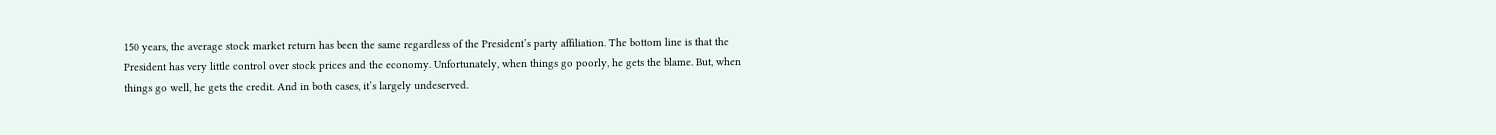150 years, the average stock market return has been the same regardless of the President’s party affiliation. The bottom line is that the President has very little control over stock prices and the economy. Unfortunately, when things go poorly, he gets the blame. But, when things go well, he gets the credit. And in both cases, it’s largely undeserved.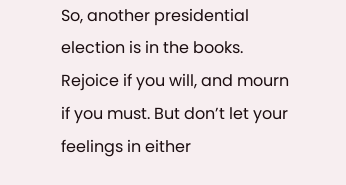So, another presidential election is in the books. Rejoice if you will, and mourn if you must. But don’t let your feelings in either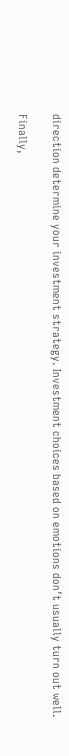direction determine your investment strategy. Investment choices based on emotions don’t usually turn out well.

Finally,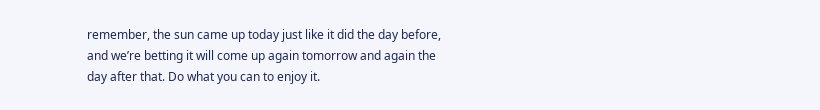remember, the sun came up today just like it did the day before, and we’re betting it will come up again tomorrow and again the day after that. Do what you can to enjoy it.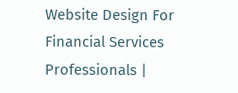Website Design For Financial Services Professionals |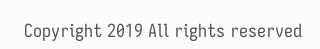Copyright 2019 All rights reserved